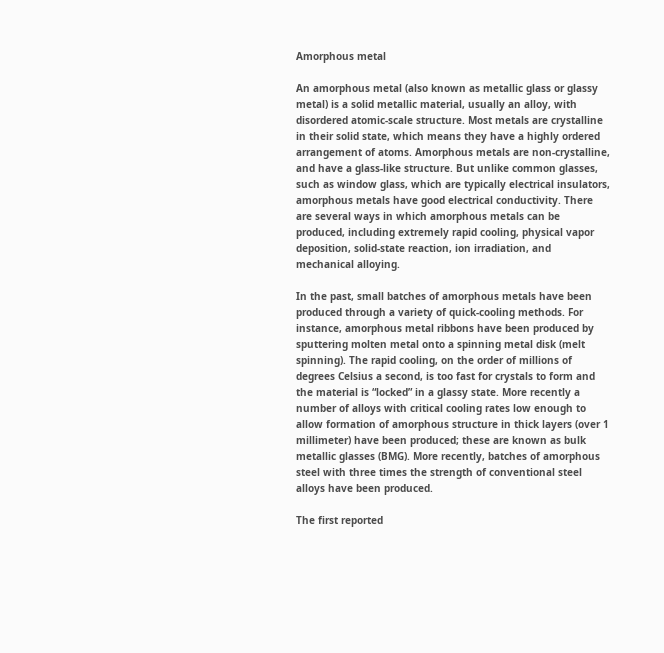Amorphous metal

An amorphous metal (also known as metallic glass or glassy metal) is a solid metallic material, usually an alloy, with disordered atomic-scale structure. Most metals are crystalline in their solid state, which means they have a highly ordered arrangement of atoms. Amorphous metals are non-crystalline, and have a glass-like structure. But unlike common glasses, such as window glass, which are typically electrical insulators, amorphous metals have good electrical conductivity. There are several ways in which amorphous metals can be produced, including extremely rapid cooling, physical vapor deposition, solid-state reaction, ion irradiation, and mechanical alloying.

In the past, small batches of amorphous metals have been produced through a variety of quick-cooling methods. For instance, amorphous metal ribbons have been produced by sputtering molten metal onto a spinning metal disk (melt spinning). The rapid cooling, on the order of millions of degrees Celsius a second, is too fast for crystals to form and the material is “locked” in a glassy state. More recently a number of alloys with critical cooling rates low enough to allow formation of amorphous structure in thick layers (over 1 millimeter) have been produced; these are known as bulk metallic glasses (BMG). More recently, batches of amorphous steel with three times the strength of conventional steel alloys have been produced.

The first reported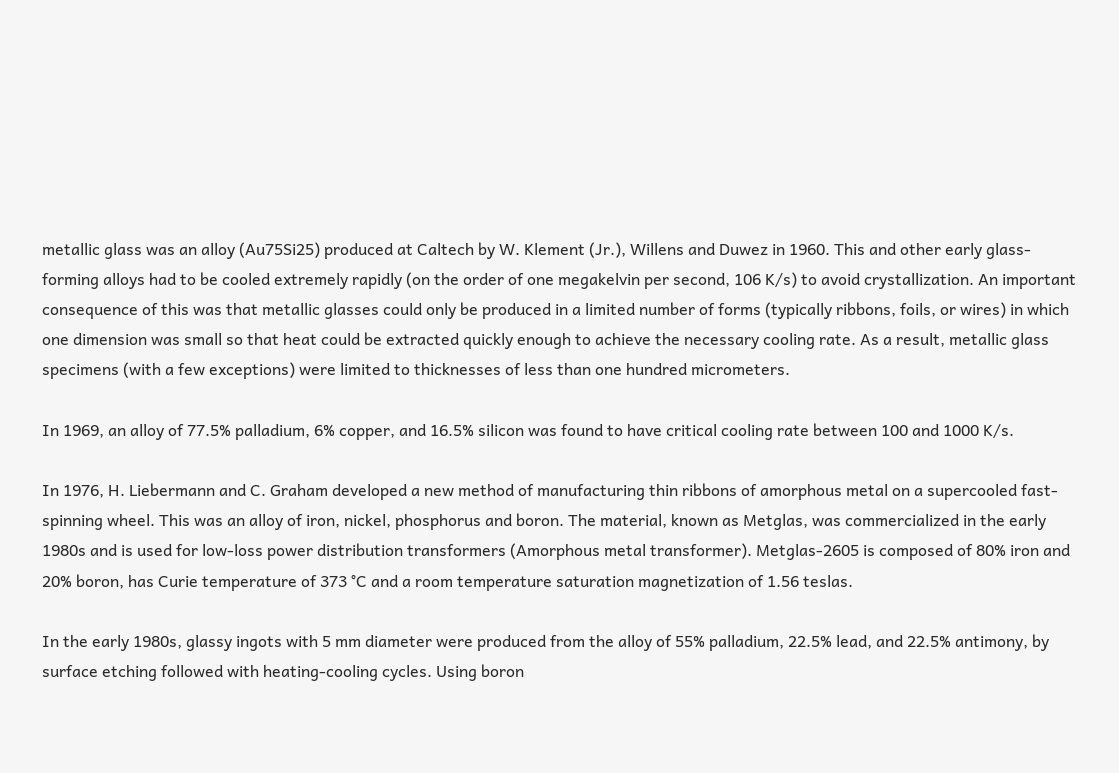metallic glass was an alloy (Au75Si25) produced at Caltech by W. Klement (Jr.), Willens and Duwez in 1960. This and other early glass-forming alloys had to be cooled extremely rapidly (on the order of one megakelvin per second, 106 K/s) to avoid crystallization. An important consequence of this was that metallic glasses could only be produced in a limited number of forms (typically ribbons, foils, or wires) in which one dimension was small so that heat could be extracted quickly enough to achieve the necessary cooling rate. As a result, metallic glass specimens (with a few exceptions) were limited to thicknesses of less than one hundred micrometers.

In 1969, an alloy of 77.5% palladium, 6% copper, and 16.5% silicon was found to have critical cooling rate between 100 and 1000 K/s.

In 1976, H. Liebermann and C. Graham developed a new method of manufacturing thin ribbons of amorphous metal on a supercooled fast-spinning wheel. This was an alloy of iron, nickel, phosphorus and boron. The material, known as Metglas, was commercialized in the early 1980s and is used for low-loss power distribution transformers (Amorphous metal transformer). Metglas-2605 is composed of 80% iron and 20% boron, has Curie temperature of 373 °C and a room temperature saturation magnetization of 1.56 teslas.

In the early 1980s, glassy ingots with 5 mm diameter were produced from the alloy of 55% palladium, 22.5% lead, and 22.5% antimony, by surface etching followed with heating-cooling cycles. Using boron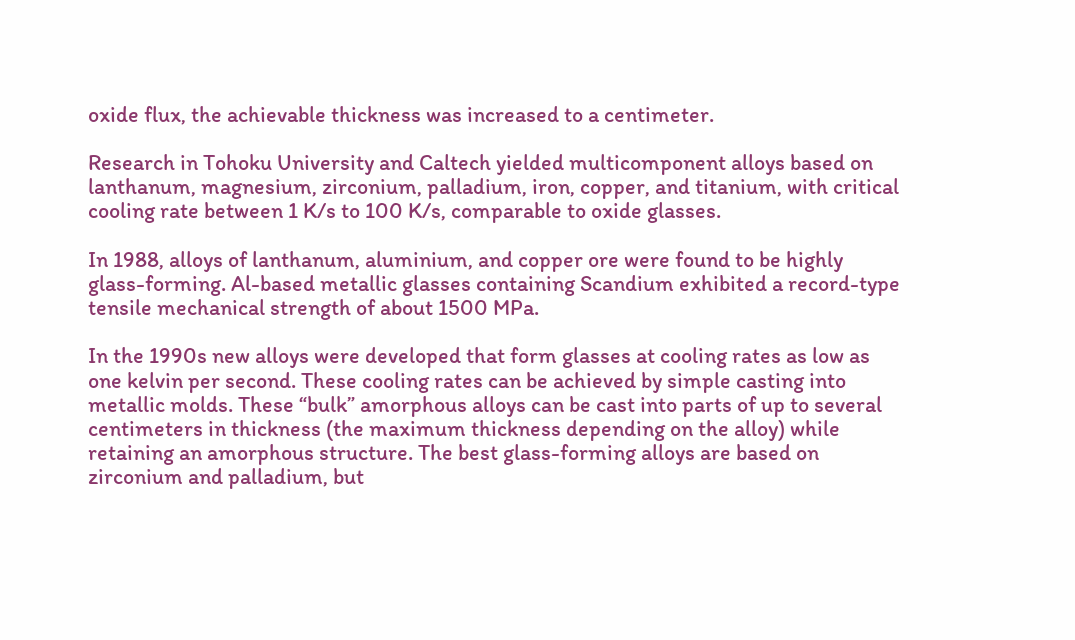oxide flux, the achievable thickness was increased to a centimeter.

Research in Tohoku University and Caltech yielded multicomponent alloys based on lanthanum, magnesium, zirconium, palladium, iron, copper, and titanium, with critical cooling rate between 1 K/s to 100 K/s, comparable to oxide glasses.

In 1988, alloys of lanthanum, aluminium, and copper ore were found to be highly glass-forming. Al-based metallic glasses containing Scandium exhibited a record-type tensile mechanical strength of about 1500 MPa.

In the 1990s new alloys were developed that form glasses at cooling rates as low as one kelvin per second. These cooling rates can be achieved by simple casting into metallic molds. These “bulk” amorphous alloys can be cast into parts of up to several centimeters in thickness (the maximum thickness depending on the alloy) while retaining an amorphous structure. The best glass-forming alloys are based on zirconium and palladium, but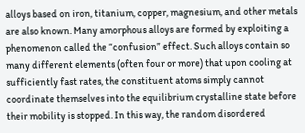alloys based on iron, titanium, copper, magnesium, and other metals are also known. Many amorphous alloys are formed by exploiting a phenomenon called the “confusion” effect. Such alloys contain so many different elements (often four or more) that upon cooling at sufficiently fast rates, the constituent atoms simply cannot coordinate themselves into the equilibrium crystalline state before their mobility is stopped. In this way, the random disordered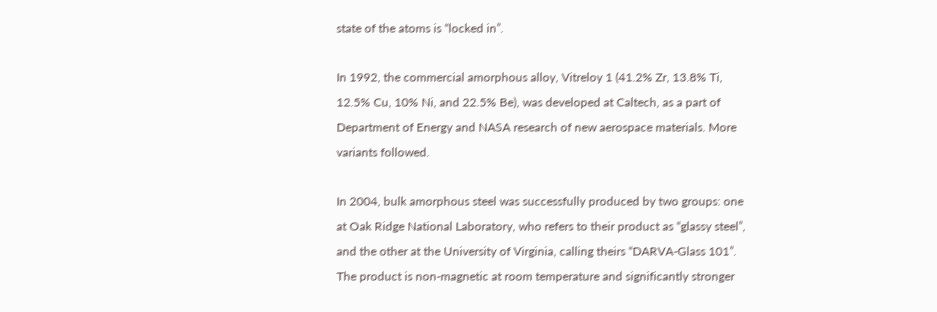state of the atoms is “locked in”.

In 1992, the commercial amorphous alloy, Vitreloy 1 (41.2% Zr, 13.8% Ti, 12.5% Cu, 10% Ni, and 22.5% Be), was developed at Caltech, as a part of Department of Energy and NASA research of new aerospace materials. More variants followed.

In 2004, bulk amorphous steel was successfully produced by two groups: one at Oak Ridge National Laboratory, who refers to their product as “glassy steel”, and the other at the University of Virginia, calling theirs “DARVA-Glass 101”. The product is non-magnetic at room temperature and significantly stronger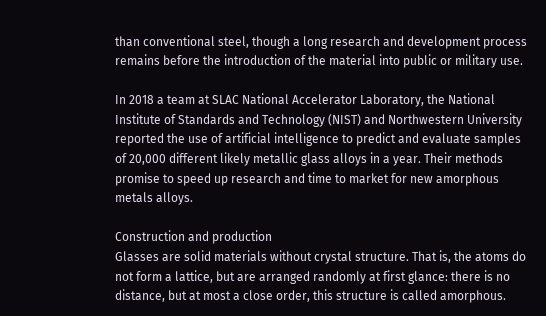than conventional steel, though a long research and development process remains before the introduction of the material into public or military use.

In 2018 a team at SLAC National Accelerator Laboratory, the National Institute of Standards and Technology (NIST) and Northwestern University reported the use of artificial intelligence to predict and evaluate samples of 20,000 different likely metallic glass alloys in a year. Their methods promise to speed up research and time to market for new amorphous metals alloys.

Construction and production
Glasses are solid materials without crystal structure. That is, the atoms do not form a lattice, but are arranged randomly at first glance: there is no distance, but at most a close order, this structure is called amorphous.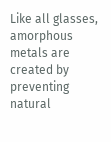Like all glasses, amorphous metals are created by preventing natural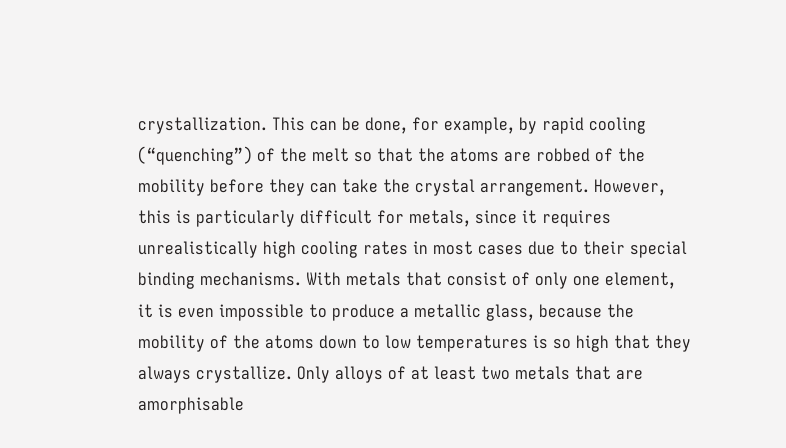crystallization. This can be done, for example, by rapid cooling (“quenching”) of the melt so that the atoms are robbed of the mobility before they can take the crystal arrangement. However, this is particularly difficult for metals, since it requires unrealistically high cooling rates in most cases due to their special binding mechanisms. With metals that consist of only one element, it is even impossible to produce a metallic glass, because the mobility of the atoms down to low temperatures is so high that they always crystallize. Only alloys of at least two metals that are amorphisable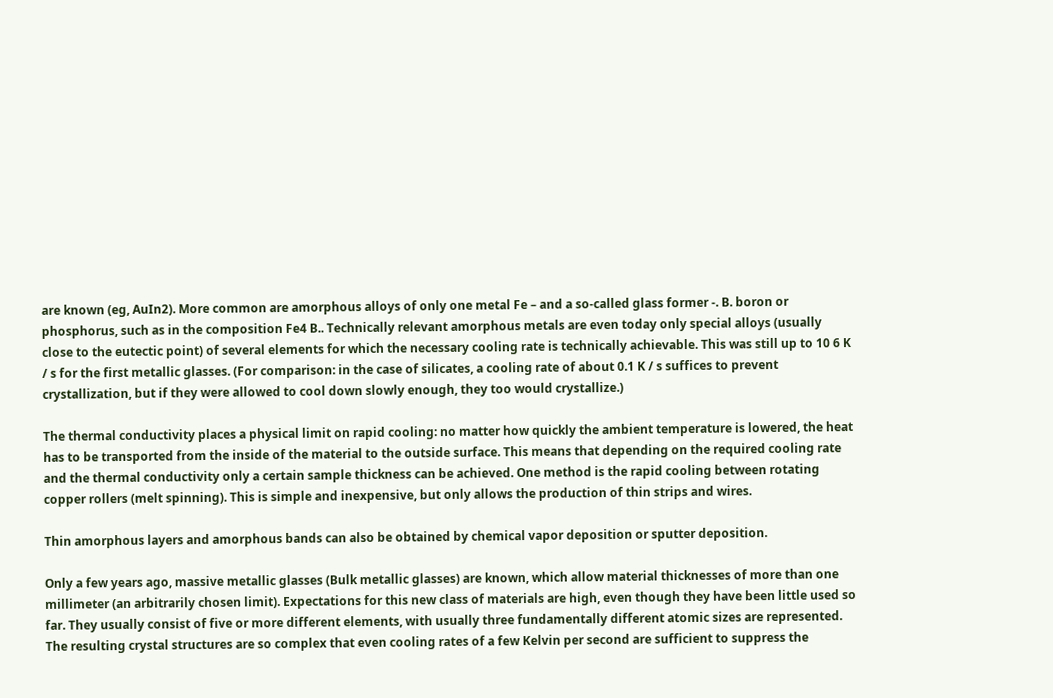are known (eg, AuIn2). More common are amorphous alloys of only one metal Fe – and a so-called glass former -. B. boron or phosphorus, such as in the composition Fe4 B.. Technically relevant amorphous metals are even today only special alloys (usually close to the eutectic point) of several elements for which the necessary cooling rate is technically achievable. This was still up to 10 6 K / s for the first metallic glasses. (For comparison: in the case of silicates, a cooling rate of about 0.1 K / s suffices to prevent crystallization, but if they were allowed to cool down slowly enough, they too would crystallize.)

The thermal conductivity places a physical limit on rapid cooling: no matter how quickly the ambient temperature is lowered, the heat has to be transported from the inside of the material to the outside surface. This means that depending on the required cooling rate and the thermal conductivity only a certain sample thickness can be achieved. One method is the rapid cooling between rotating copper rollers (melt spinning). This is simple and inexpensive, but only allows the production of thin strips and wires.

Thin amorphous layers and amorphous bands can also be obtained by chemical vapor deposition or sputter deposition.

Only a few years ago, massive metallic glasses (Bulk metallic glasses) are known, which allow material thicknesses of more than one millimeter (an arbitrarily chosen limit). Expectations for this new class of materials are high, even though they have been little used so far. They usually consist of five or more different elements, with usually three fundamentally different atomic sizes are represented. The resulting crystal structures are so complex that even cooling rates of a few Kelvin per second are sufficient to suppress the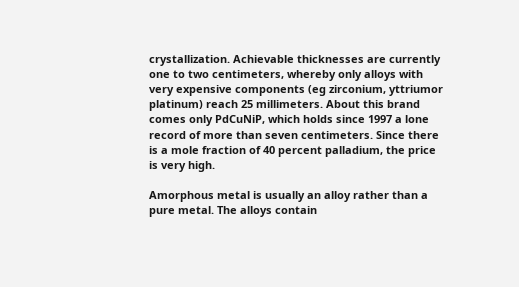crystallization. Achievable thicknesses are currently one to two centimeters, whereby only alloys with very expensive components (eg zirconium, yttriumor platinum) reach 25 millimeters. About this brand comes only PdCuNiP, which holds since 1997 a lone record of more than seven centimeters. Since there is a mole fraction of 40 percent palladium, the price is very high.

Amorphous metal is usually an alloy rather than a pure metal. The alloys contain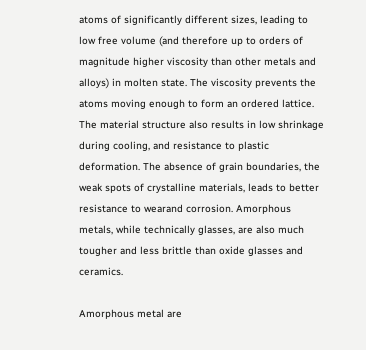atoms of significantly different sizes, leading to low free volume (and therefore up to orders of magnitude higher viscosity than other metals and alloys) in molten state. The viscosity prevents the atoms moving enough to form an ordered lattice. The material structure also results in low shrinkage during cooling, and resistance to plastic deformation. The absence of grain boundaries, the weak spots of crystalline materials, leads to better resistance to wearand corrosion. Amorphous metals, while technically glasses, are also much tougher and less brittle than oxide glasses and ceramics.

Amorphous metal are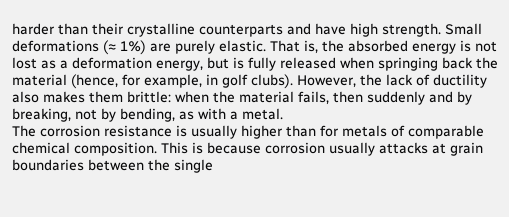harder than their crystalline counterparts and have high strength. Small deformations (≈ 1%) are purely elastic. That is, the absorbed energy is not lost as a deformation energy, but is fully released when springing back the material (hence, for example, in golf clubs). However, the lack of ductility also makes them brittle: when the material fails, then suddenly and by breaking, not by bending, as with a metal.
The corrosion resistance is usually higher than for metals of comparable chemical composition. This is because corrosion usually attacks at grain boundaries between the single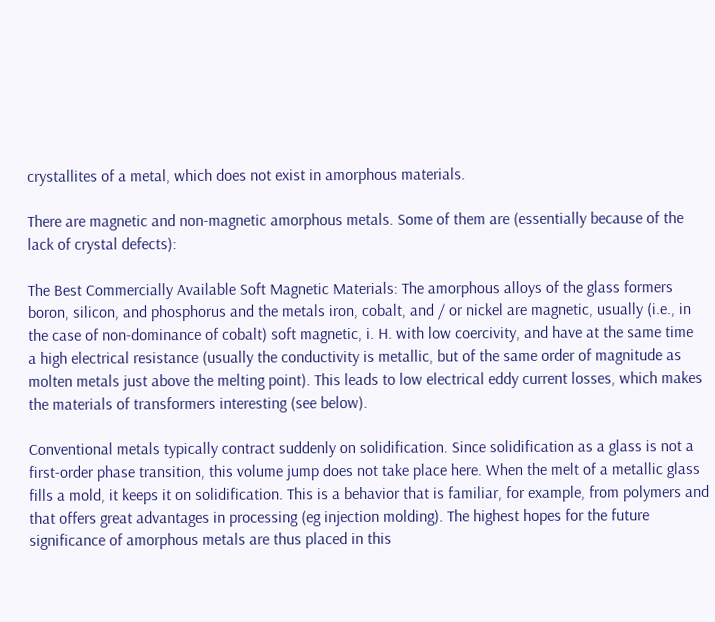crystallites of a metal, which does not exist in amorphous materials.

There are magnetic and non-magnetic amorphous metals. Some of them are (essentially because of the lack of crystal defects):

The Best Commercially Available Soft Magnetic Materials: The amorphous alloys of the glass formers boron, silicon, and phosphorus and the metals iron, cobalt, and / or nickel are magnetic, usually (i.e., in the case of non-dominance of cobalt) soft magnetic, i. H. with low coercivity, and have at the same time
a high electrical resistance (usually the conductivity is metallic, but of the same order of magnitude as molten metals just above the melting point). This leads to low electrical eddy current losses, which makes the materials of transformers interesting (see below).

Conventional metals typically contract suddenly on solidification. Since solidification as a glass is not a first-order phase transition, this volume jump does not take place here. When the melt of a metallic glass fills a mold, it keeps it on solidification. This is a behavior that is familiar, for example, from polymers and that offers great advantages in processing (eg injection molding). The highest hopes for the future significance of amorphous metals are thus placed in this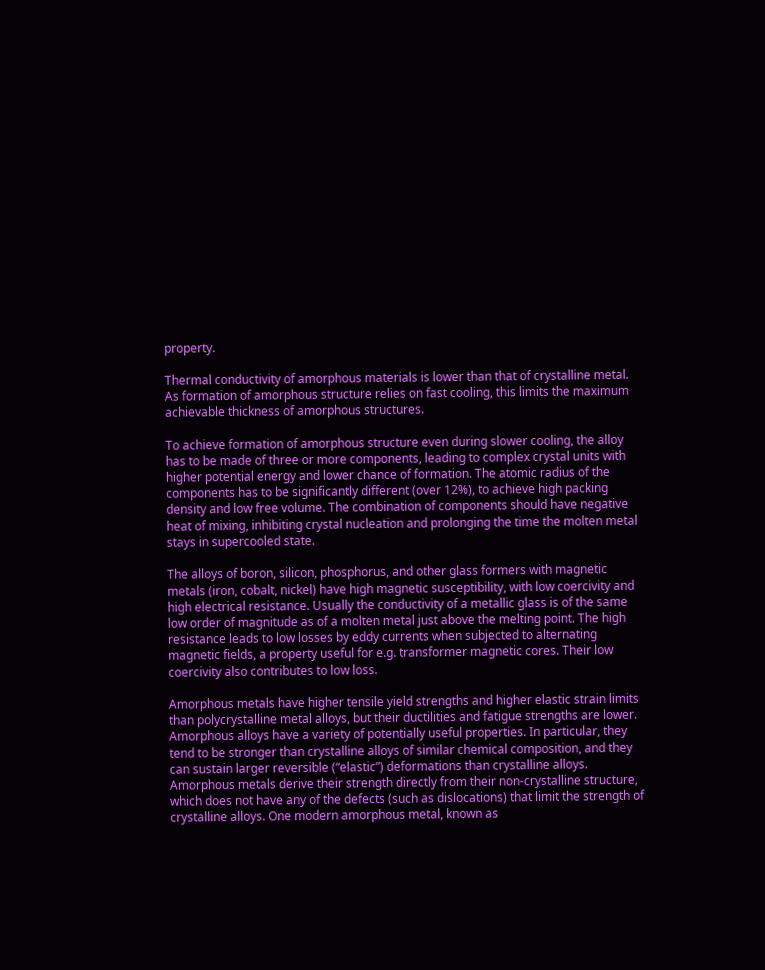property.

Thermal conductivity of amorphous materials is lower than that of crystalline metal. As formation of amorphous structure relies on fast cooling, this limits the maximum achievable thickness of amorphous structures.

To achieve formation of amorphous structure even during slower cooling, the alloy has to be made of three or more components, leading to complex crystal units with higher potential energy and lower chance of formation. The atomic radius of the components has to be significantly different (over 12%), to achieve high packing density and low free volume. The combination of components should have negative heat of mixing, inhibiting crystal nucleation and prolonging the time the molten metal stays in supercooled state.

The alloys of boron, silicon, phosphorus, and other glass formers with magnetic metals (iron, cobalt, nickel) have high magnetic susceptibility, with low coercivity and high electrical resistance. Usually the conductivity of a metallic glass is of the same low order of magnitude as of a molten metal just above the melting point. The high resistance leads to low losses by eddy currents when subjected to alternating magnetic fields, a property useful for e.g. transformer magnetic cores. Their low coercivity also contributes to low loss.

Amorphous metals have higher tensile yield strengths and higher elastic strain limits than polycrystalline metal alloys, but their ductilities and fatigue strengths are lower. Amorphous alloys have a variety of potentially useful properties. In particular, they tend to be stronger than crystalline alloys of similar chemical composition, and they can sustain larger reversible (“elastic”) deformations than crystalline alloys. Amorphous metals derive their strength directly from their non-crystalline structure, which does not have any of the defects (such as dislocations) that limit the strength of crystalline alloys. One modern amorphous metal, known as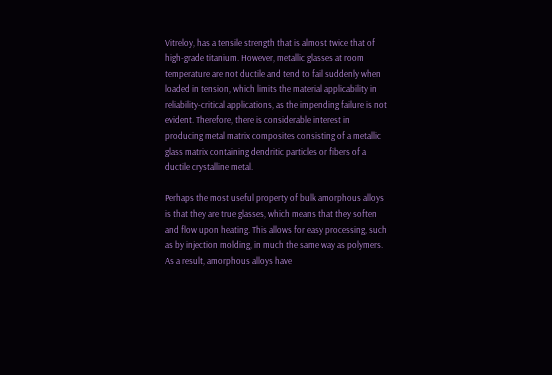Vitreloy, has a tensile strength that is almost twice that of high-grade titanium. However, metallic glasses at room temperature are not ductile and tend to fail suddenly when loaded in tension, which limits the material applicability in reliability-critical applications, as the impending failure is not evident. Therefore, there is considerable interest in producing metal matrix composites consisting of a metallic glass matrix containing dendritic particles or fibers of a ductile crystalline metal.

Perhaps the most useful property of bulk amorphous alloys is that they are true glasses, which means that they soften and flow upon heating. This allows for easy processing, such as by injection molding, in much the same way as polymers. As a result, amorphous alloys have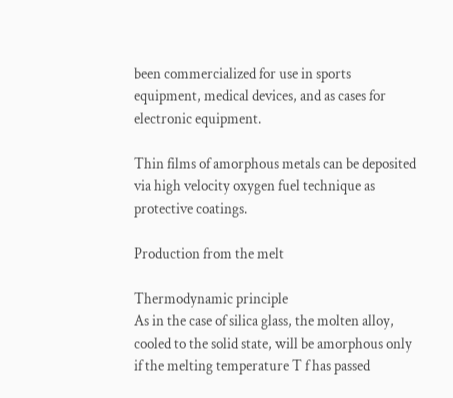been commercialized for use in sports equipment, medical devices, and as cases for electronic equipment.

Thin films of amorphous metals can be deposited via high velocity oxygen fuel technique as protective coatings.

Production from the melt

Thermodynamic principle
As in the case of silica glass, the molten alloy, cooled to the solid state, will be amorphous only if the melting temperature T f has passed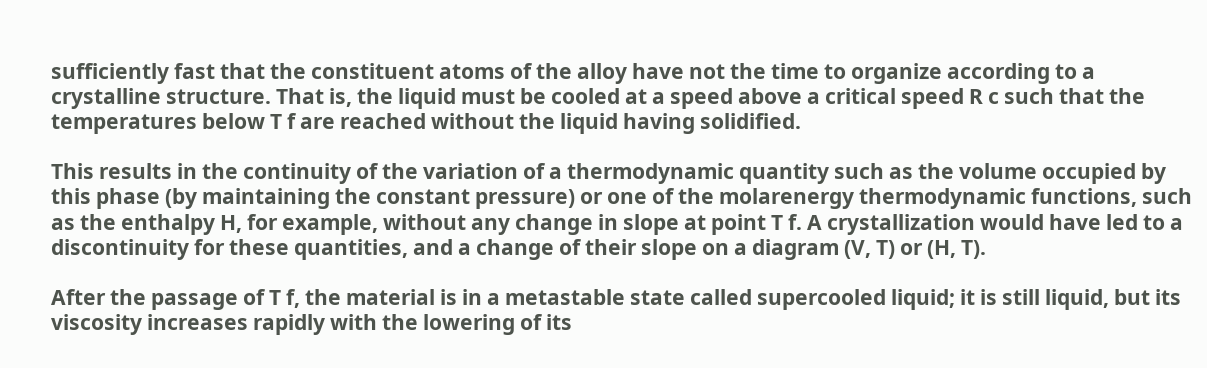sufficiently fast that the constituent atoms of the alloy have not the time to organize according to a crystalline structure. That is, the liquid must be cooled at a speed above a critical speed R c such that the temperatures below T f are reached without the liquid having solidified.

This results in the continuity of the variation of a thermodynamic quantity such as the volume occupied by this phase (by maintaining the constant pressure) or one of the molarenergy thermodynamic functions, such as the enthalpy H, for example, without any change in slope at point T f. A crystallization would have led to a discontinuity for these quantities, and a change of their slope on a diagram (V, T) or (H, T).

After the passage of T f, the material is in a metastable state called supercooled liquid; it is still liquid, but its viscosity increases rapidly with the lowering of its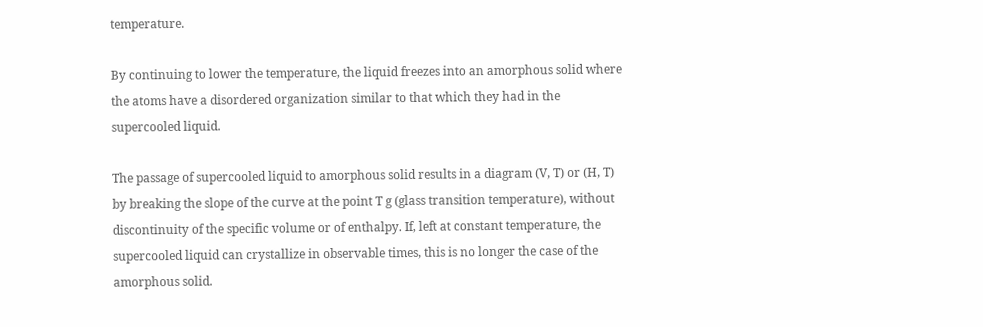temperature.

By continuing to lower the temperature, the liquid freezes into an amorphous solid where the atoms have a disordered organization similar to that which they had in the supercooled liquid.

The passage of supercooled liquid to amorphous solid results in a diagram (V, T) or (H, T) by breaking the slope of the curve at the point T g (glass transition temperature), without discontinuity of the specific volume or of enthalpy. If, left at constant temperature, the supercooled liquid can crystallize in observable times, this is no longer the case of the amorphous solid.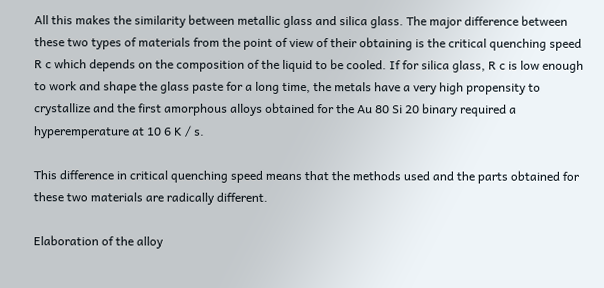All this makes the similarity between metallic glass and silica glass. The major difference between these two types of materials from the point of view of their obtaining is the critical quenching speed R c which depends on the composition of the liquid to be cooled. If for silica glass, R c is low enough to work and shape the glass paste for a long time, the metals have a very high propensity to crystallize and the first amorphous alloys obtained for the Au 80 Si 20 binary required a hyperemperature at 10 6 K / s.

This difference in critical quenching speed means that the methods used and the parts obtained for these two materials are radically different.

Elaboration of the alloy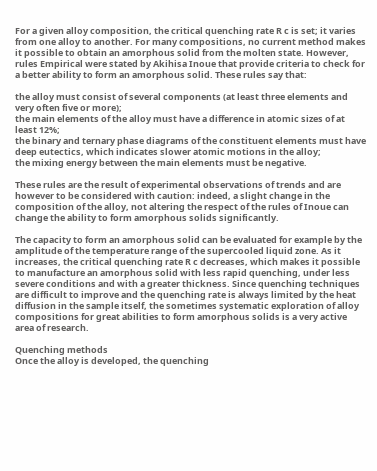For a given alloy composition, the critical quenching rate R c is set; it varies from one alloy to another. For many compositions, no current method makes it possible to obtain an amorphous solid from the molten state. However, rules Empirical were stated by Akihisa Inoue that provide criteria to check for a better ability to form an amorphous solid. These rules say that:

the alloy must consist of several components (at least three elements and very often five or more);
the main elements of the alloy must have a difference in atomic sizes of at least 12%;
the binary and ternary phase diagrams of the constituent elements must have deep eutectics, which indicates slower atomic motions in the alloy;
the mixing energy between the main elements must be negative.

These rules are the result of experimental observations of trends and are however to be considered with caution: indeed, a slight change in the composition of the alloy, not altering the respect of the rules of Inoue can change the ability to form amorphous solids significantly.

The capacity to form an amorphous solid can be evaluated for example by the amplitude of the temperature range of the supercooled liquid zone. As it increases, the critical quenching rate R c decreases, which makes it possible to manufacture an amorphous solid with less rapid quenching, under less severe conditions and with a greater thickness. Since quenching techniques are difficult to improve and the quenching rate is always limited by the heat diffusion in the sample itself, the sometimes systematic exploration of alloy compositions for great abilities to form amorphous solids is a very active area of research.

Quenching methods
Once the alloy is developed, the quenching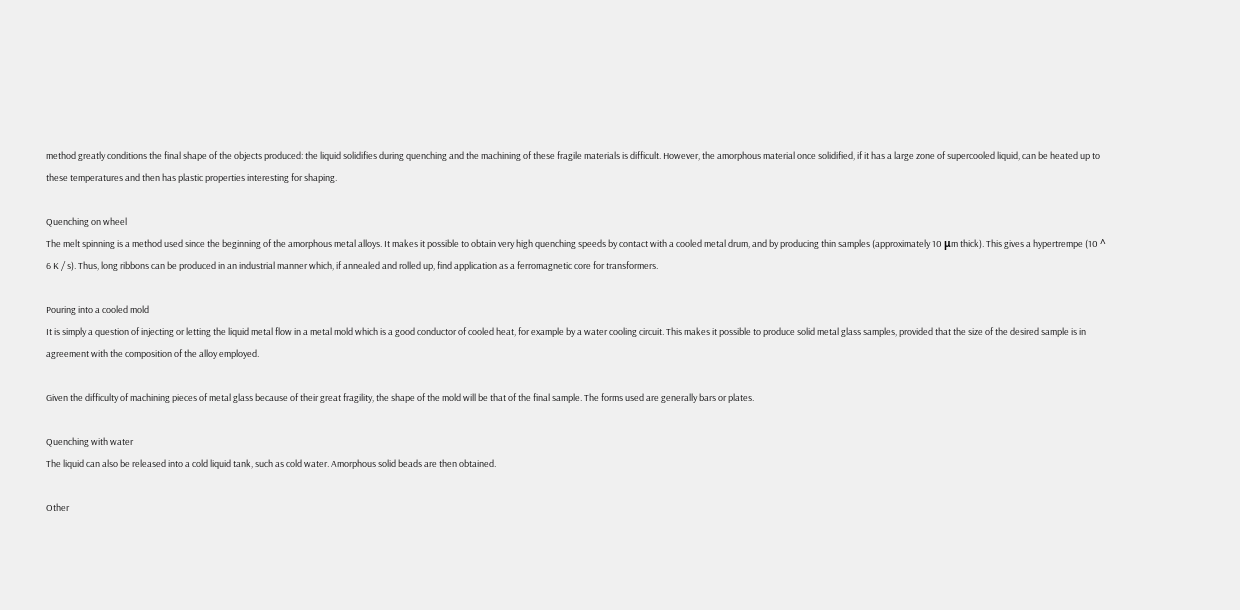method greatly conditions the final shape of the objects produced: the liquid solidifies during quenching and the machining of these fragile materials is difficult. However, the amorphous material once solidified, if it has a large zone of supercooled liquid, can be heated up to these temperatures and then has plastic properties interesting for shaping.

Quenching on wheel
The melt spinning is a method used since the beginning of the amorphous metal alloys. It makes it possible to obtain very high quenching speeds by contact with a cooled metal drum, and by producing thin samples (approximately 10 μm thick). This gives a hypertrempe (10 ^ 6 K / s). Thus, long ribbons can be produced in an industrial manner which, if annealed and rolled up, find application as a ferromagnetic core for transformers.

Pouring into a cooled mold
It is simply a question of injecting or letting the liquid metal flow in a metal mold which is a good conductor of cooled heat, for example by a water cooling circuit. This makes it possible to produce solid metal glass samples, provided that the size of the desired sample is in agreement with the composition of the alloy employed.

Given the difficulty of machining pieces of metal glass because of their great fragility, the shape of the mold will be that of the final sample. The forms used are generally bars or plates.

Quenching with water
The liquid can also be released into a cold liquid tank, such as cold water. Amorphous solid beads are then obtained.

Other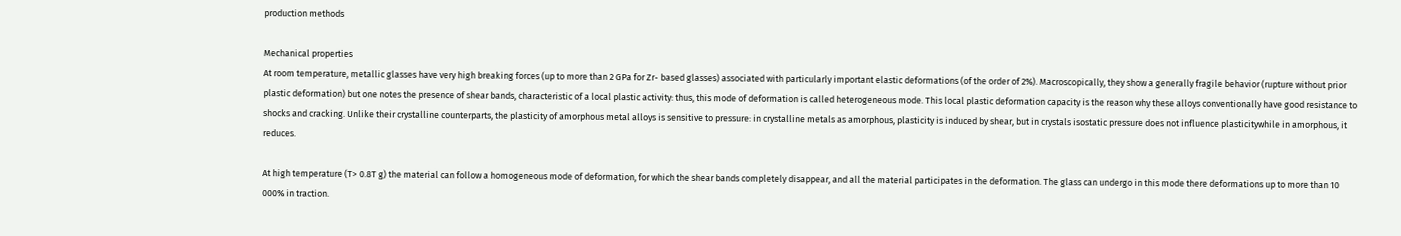production methods

Mechanical properties
At room temperature, metallic glasses have very high breaking forces (up to more than 2 GPa for Zr- based glasses) associated with particularly important elastic deformations (of the order of 2%). Macroscopically, they show a generally fragile behavior (rupture without prior plastic deformation) but one notes the presence of shear bands, characteristic of a local plastic activity: thus, this mode of deformation is called heterogeneous mode. This local plastic deformation capacity is the reason why these alloys conventionally have good resistance to shocks and cracking. Unlike their crystalline counterparts, the plasticity of amorphous metal alloys is sensitive to pressure: in crystalline metals as amorphous, plasticity is induced by shear, but in crystals isostatic pressure does not influence plasticitywhile in amorphous, it reduces.

At high temperature (T> 0.8T g) the material can follow a homogeneous mode of deformation, for which the shear bands completely disappear, and all the material participates in the deformation. The glass can undergo in this mode there deformations up to more than 10 000% in traction.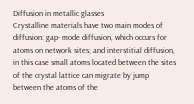Diffusion in metallic glasses
Crystalline materials have two main modes of diffusion: gap- mode diffusion, which occurs for atoms on network sites; and interstitial diffusion, in this case small atoms located between the sites of the crystal lattice can migrate by jump between the atoms of the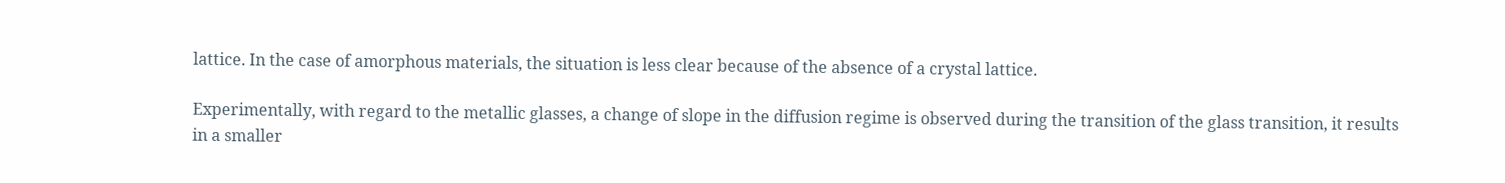lattice. In the case of amorphous materials, the situation is less clear because of the absence of a crystal lattice.

Experimentally, with regard to the metallic glasses, a change of slope in the diffusion regime is observed during the transition of the glass transition, it results in a smaller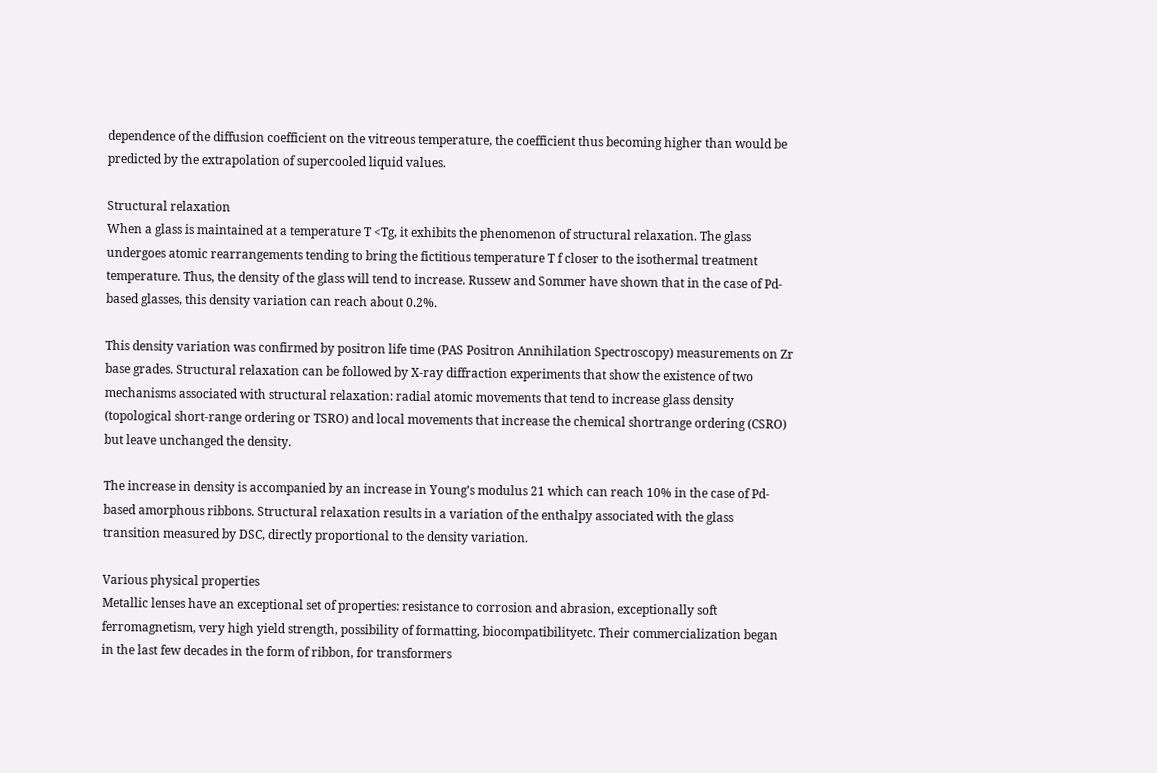dependence of the diffusion coefficient on the vitreous temperature, the coefficient thus becoming higher than would be predicted by the extrapolation of supercooled liquid values.

Structural relaxation
When a glass is maintained at a temperature T <Tg, it exhibits the phenomenon of structural relaxation. The glass undergoes atomic rearrangements tending to bring the fictitious temperature T f closer to the isothermal treatment temperature. Thus, the density of the glass will tend to increase. Russew and Sommer have shown that in the case of Pd-based glasses, this density variation can reach about 0.2%.

This density variation was confirmed by positron life time (PAS Positron Annihilation Spectroscopy) measurements on Zr base grades. Structural relaxation can be followed by X-ray diffraction experiments that show the existence of two mechanisms associated with structural relaxation: radial atomic movements that tend to increase glass density (topological short-range ordering or TSRO) and local movements that increase the chemical shortrange ordering (CSRO) but leave unchanged the density.

The increase in density is accompanied by an increase in Young’s modulus 21 which can reach 10% in the case of Pd-based amorphous ribbons. Structural relaxation results in a variation of the enthalpy associated with the glass transition measured by DSC, directly proportional to the density variation.

Various physical properties
Metallic lenses have an exceptional set of properties: resistance to corrosion and abrasion, exceptionally soft ferromagnetism, very high yield strength, possibility of formatting, biocompatibilityetc. Their commercialization began in the last few decades in the form of ribbon, for transformers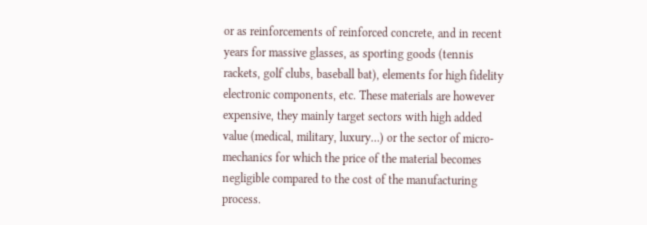or as reinforcements of reinforced concrete, and in recent years for massive glasses, as sporting goods (tennis rackets, golf clubs, baseball bat), elements for high fidelity electronic components, etc. These materials are however expensive, they mainly target sectors with high added value (medical, military, luxury…) or the sector of micro-mechanics for which the price of the material becomes negligible compared to the cost of the manufacturing process.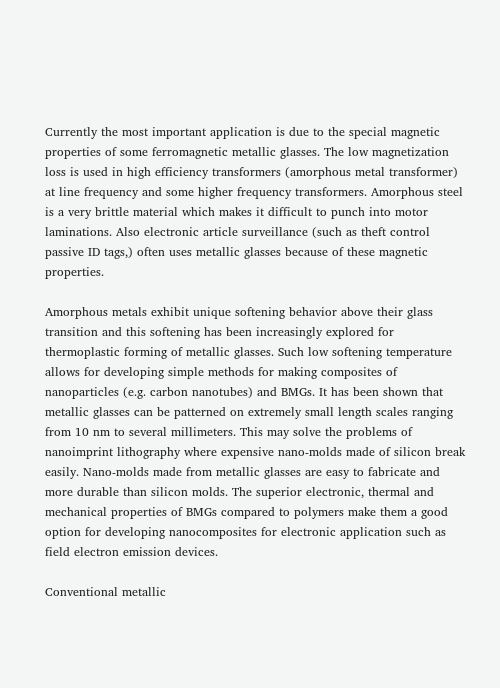Currently the most important application is due to the special magnetic properties of some ferromagnetic metallic glasses. The low magnetization loss is used in high efficiency transformers (amorphous metal transformer) at line frequency and some higher frequency transformers. Amorphous steel is a very brittle material which makes it difficult to punch into motor laminations. Also electronic article surveillance (such as theft control passive ID tags,) often uses metallic glasses because of these magnetic properties.

Amorphous metals exhibit unique softening behavior above their glass transition and this softening has been increasingly explored for thermoplastic forming of metallic glasses. Such low softening temperature allows for developing simple methods for making composites of nanoparticles (e.g. carbon nanotubes) and BMGs. It has been shown that metallic glasses can be patterned on extremely small length scales ranging from 10 nm to several millimeters. This may solve the problems of nanoimprint lithography where expensive nano-molds made of silicon break easily. Nano-molds made from metallic glasses are easy to fabricate and more durable than silicon molds. The superior electronic, thermal and mechanical properties of BMGs compared to polymers make them a good option for developing nanocomposites for electronic application such as field electron emission devices.

Conventional metallic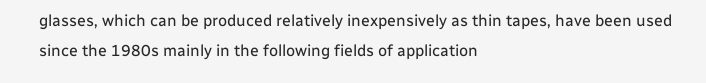glasses, which can be produced relatively inexpensively as thin tapes, have been used since the 1980s mainly in the following fields of application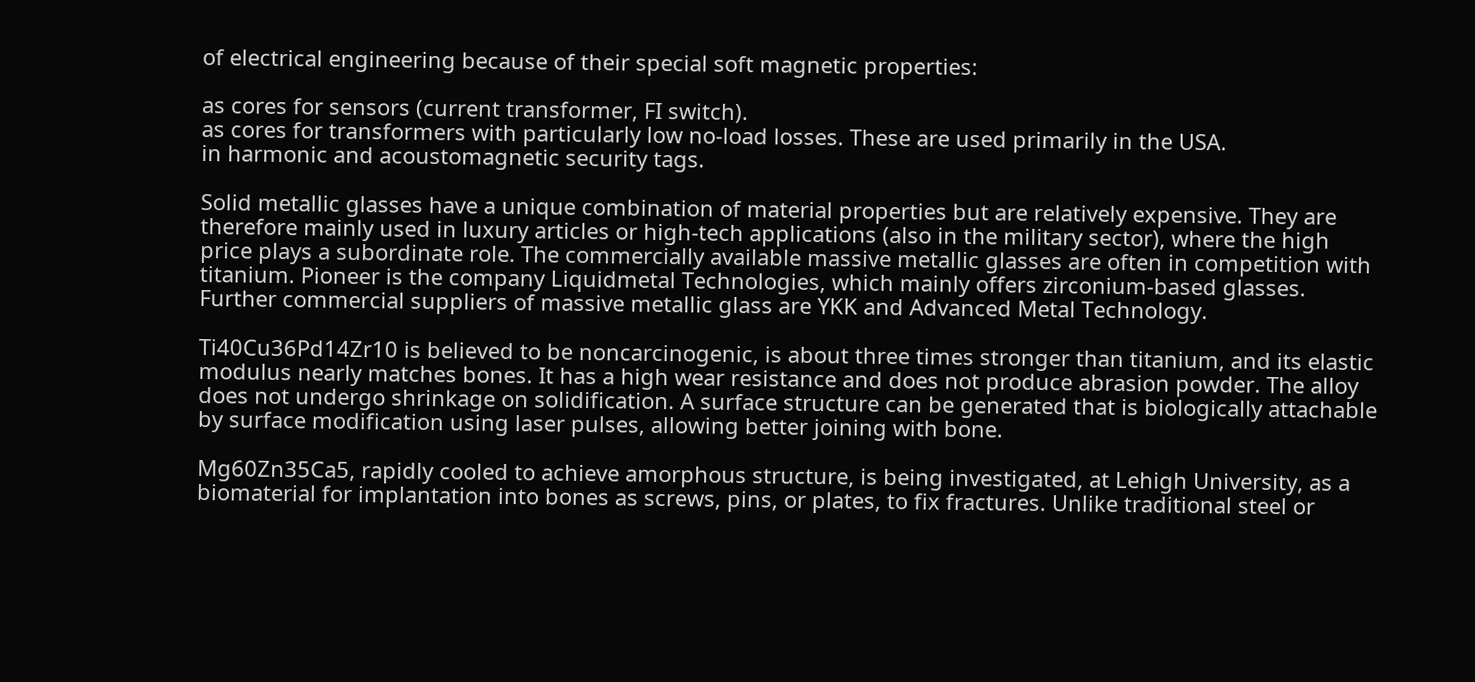of electrical engineering because of their special soft magnetic properties:

as cores for sensors (current transformer, FI switch).
as cores for transformers with particularly low no-load losses. These are used primarily in the USA.
in harmonic and acoustomagnetic security tags.

Solid metallic glasses have a unique combination of material properties but are relatively expensive. They are therefore mainly used in luxury articles or high-tech applications (also in the military sector), where the high price plays a subordinate role. The commercially available massive metallic glasses are often in competition with titanium. Pioneer is the company Liquidmetal Technologies, which mainly offers zirconium-based glasses. Further commercial suppliers of massive metallic glass are YKK and Advanced Metal Technology.

Ti40Cu36Pd14Zr10 is believed to be noncarcinogenic, is about three times stronger than titanium, and its elastic modulus nearly matches bones. It has a high wear resistance and does not produce abrasion powder. The alloy does not undergo shrinkage on solidification. A surface structure can be generated that is biologically attachable by surface modification using laser pulses, allowing better joining with bone.

Mg60Zn35Ca5, rapidly cooled to achieve amorphous structure, is being investigated, at Lehigh University, as a biomaterial for implantation into bones as screws, pins, or plates, to fix fractures. Unlike traditional steel or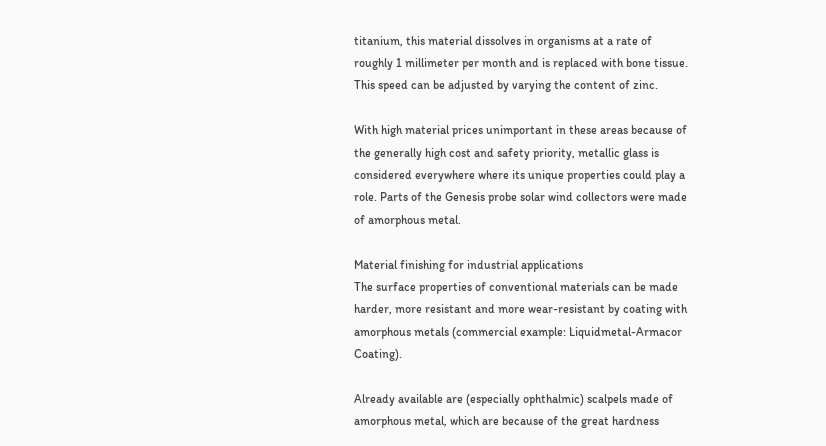titanium, this material dissolves in organisms at a rate of roughly 1 millimeter per month and is replaced with bone tissue. This speed can be adjusted by varying the content of zinc.

With high material prices unimportant in these areas because of the generally high cost and safety priority, metallic glass is considered everywhere where its unique properties could play a role. Parts of the Genesis probe solar wind collectors were made of amorphous metal.

Material finishing for industrial applications
The surface properties of conventional materials can be made harder, more resistant and more wear-resistant by coating with amorphous metals (commercial example: Liquidmetal-Armacor Coating).

Already available are (especially ophthalmic) scalpels made of amorphous metal, which are because of the great hardness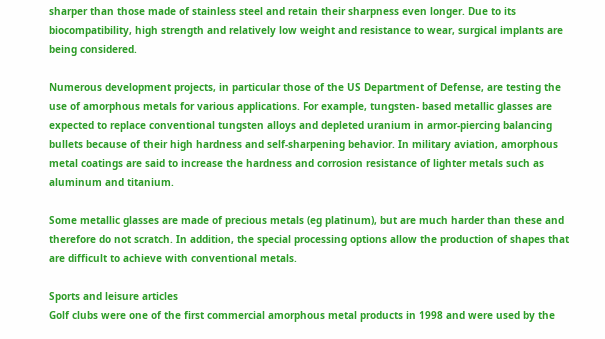sharper than those made of stainless steel and retain their sharpness even longer. Due to its biocompatibility, high strength and relatively low weight and resistance to wear, surgical implants are being considered.

Numerous development projects, in particular those of the US Department of Defense, are testing the use of amorphous metals for various applications. For example, tungsten- based metallic glasses are expected to replace conventional tungsten alloys and depleted uranium in armor-piercing balancing bullets because of their high hardness and self-sharpening behavior. In military aviation, amorphous metal coatings are said to increase the hardness and corrosion resistance of lighter metals such as aluminum and titanium.

Some metallic glasses are made of precious metals (eg platinum), but are much harder than these and therefore do not scratch. In addition, the special processing options allow the production of shapes that are difficult to achieve with conventional metals.

Sports and leisure articles
Golf clubs were one of the first commercial amorphous metal products in 1998 and were used by the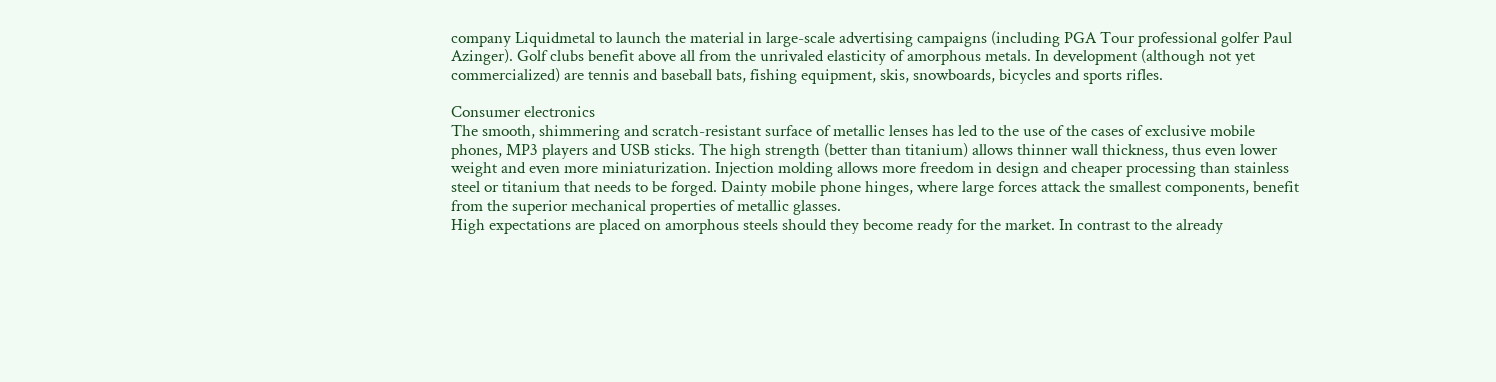company Liquidmetal to launch the material in large-scale advertising campaigns (including PGA Tour professional golfer Paul Azinger). Golf clubs benefit above all from the unrivaled elasticity of amorphous metals. In development (although not yet commercialized) are tennis and baseball bats, fishing equipment, skis, snowboards, bicycles and sports rifles.

Consumer electronics
The smooth, shimmering and scratch-resistant surface of metallic lenses has led to the use of the cases of exclusive mobile phones, MP3 players and USB sticks. The high strength (better than titanium) allows thinner wall thickness, thus even lower weight and even more miniaturization. Injection molding allows more freedom in design and cheaper processing than stainless steel or titanium that needs to be forged. Dainty mobile phone hinges, where large forces attack the smallest components, benefit from the superior mechanical properties of metallic glasses.
High expectations are placed on amorphous steels should they become ready for the market. In contrast to the already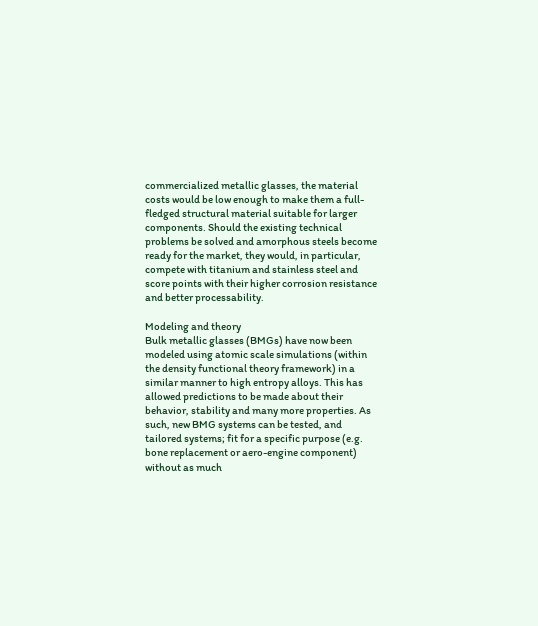commercialized metallic glasses, the material costs would be low enough to make them a full-fledged structural material suitable for larger components. Should the existing technical problems be solved and amorphous steels become ready for the market, they would, in particular, compete with titanium and stainless steel and score points with their higher corrosion resistance and better processability.

Modeling and theory
Bulk metallic glasses (BMGs) have now been modeled using atomic scale simulations (within the density functional theory framework) in a similar manner to high entropy alloys. This has allowed predictions to be made about their behavior, stability and many more properties. As such, new BMG systems can be tested, and tailored systems; fit for a specific purpose (e.g. bone replacement or aero-engine component) without as much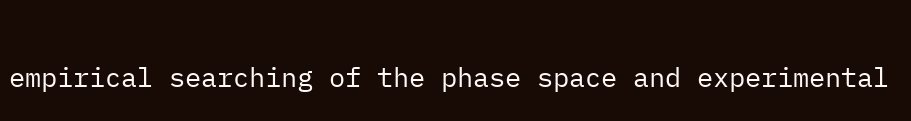empirical searching of the phase space and experimental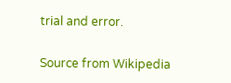trial and error.

Source from Wikipedia